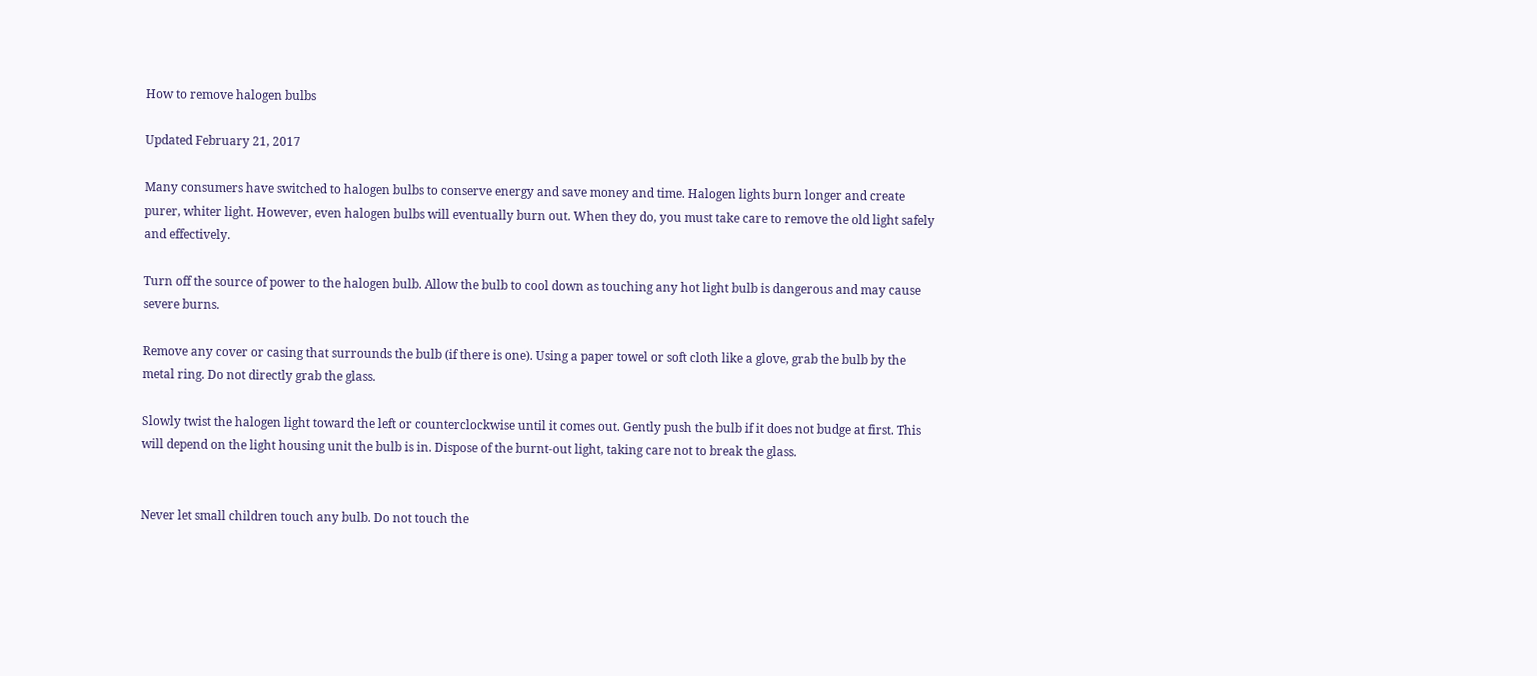How to remove halogen bulbs

Updated February 21, 2017

Many consumers have switched to halogen bulbs to conserve energy and save money and time. Halogen lights burn longer and create purer, whiter light. However, even halogen bulbs will eventually burn out. When they do, you must take care to remove the old light safely and effectively.

Turn off the source of power to the halogen bulb. Allow the bulb to cool down as touching any hot light bulb is dangerous and may cause severe burns.

Remove any cover or casing that surrounds the bulb (if there is one). Using a paper towel or soft cloth like a glove, grab the bulb by the metal ring. Do not directly grab the glass.

Slowly twist the halogen light toward the left or counterclockwise until it comes out. Gently push the bulb if it does not budge at first. This will depend on the light housing unit the bulb is in. Dispose of the burnt-out light, taking care not to break the glass.


Never let small children touch any bulb. Do not touch the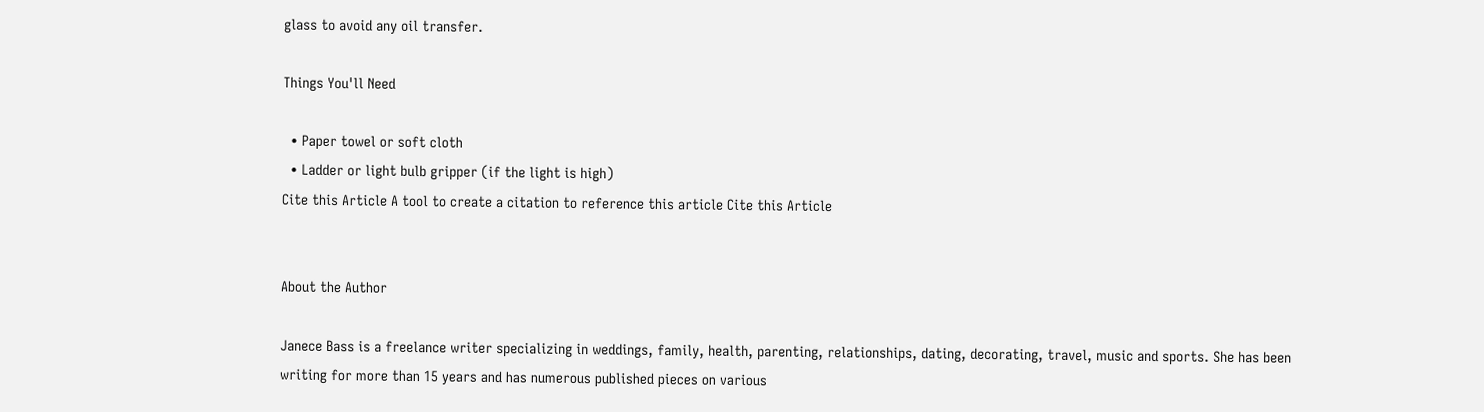glass to avoid any oil transfer.

Things You'll Need

  • Paper towel or soft cloth
  • Ladder or light bulb gripper (if the light is high)
Cite this Article A tool to create a citation to reference this article Cite this Article


About the Author

Janece Bass is a freelance writer specializing in weddings, family, health, parenting, relationships, dating, decorating, travel, music and sports. She has been writing for more than 15 years and has numerous published pieces on various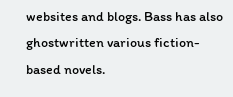websites and blogs. Bass has also ghostwritten various fiction-based novels.